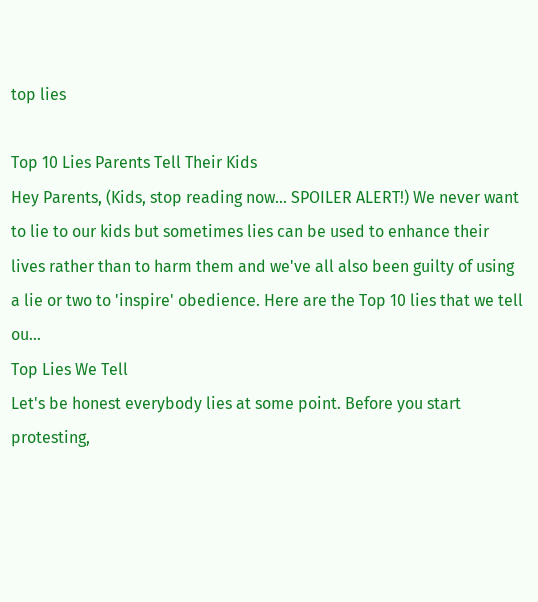top lies

Top 10 Lies Parents Tell Their Kids
Hey Parents, (Kids, stop reading now... SPOILER ALERT!) We never want to lie to our kids but sometimes lies can be used to enhance their lives rather than to harm them and we've all also been guilty of using a lie or two to 'inspire' obedience. Here are the Top 10 lies that we tell ou…
Top Lies We Tell
Let's be honest everybody lies at some point. Before you start protesting,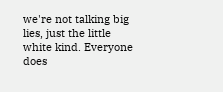we're not talking big lies, just the little white kind. Everyone does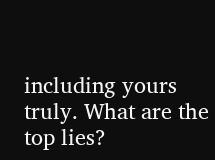including yours truly. What are the top lies?